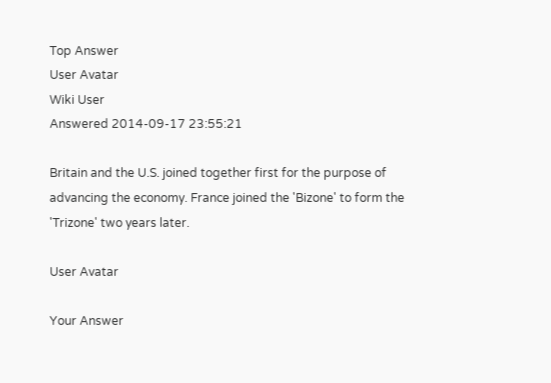Top Answer
User Avatar
Wiki User
Answered 2014-09-17 23:55:21

Britain and the U.S. joined together first for the purpose of advancing the economy. France joined the 'Bizone' to form the 'Trizone' two years later.

User Avatar

Your Answer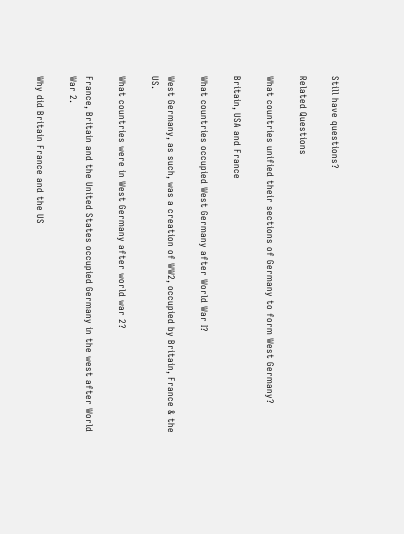Still have questions?

Related Questions

What countries unified their sections of Germany to form West Germany?

Britain, USA and France

What countries occupied West Germany after World War I?

West Germany, as such, was a creation of WW2, occupied by Britain, France & the US.

What countries were in West Germany after world war 2?

France, Britain and the United States occupied Germany in the west after World War 2.

Why did Britain France and the US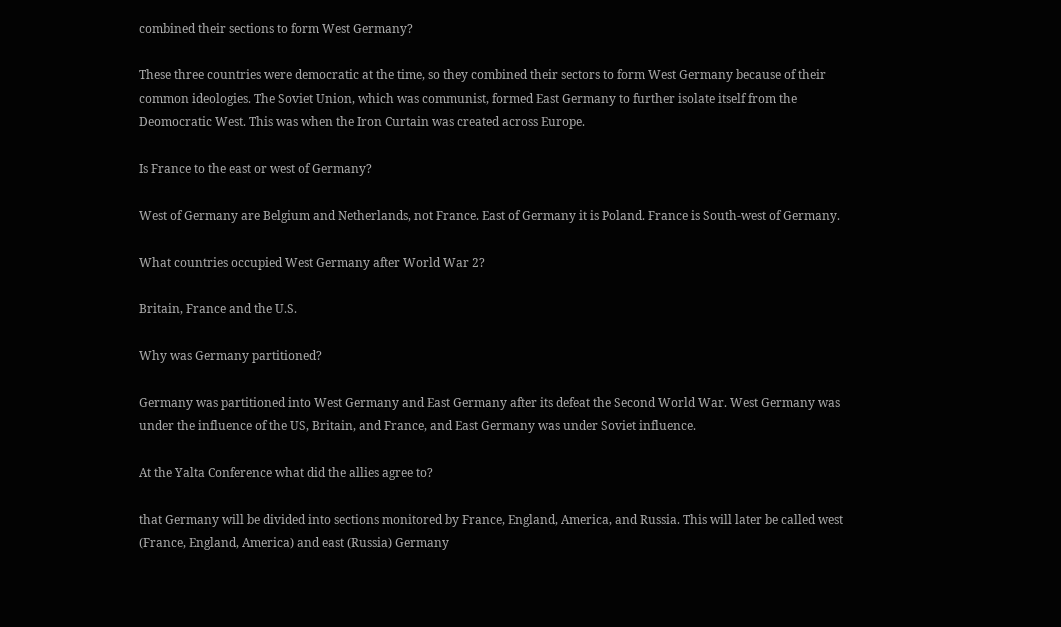combined their sections to form West Germany?

These three countries were democratic at the time, so they combined their sectors to form West Germany because of their common ideologies. The Soviet Union, which was communist, formed East Germany to further isolate itself from the Deomocratic West. This was when the Iron Curtain was created across Europe.

Is France to the east or west of Germany?

West of Germany are Belgium and Netherlands, not France. East of Germany it is Poland. France is South-west of Germany.

What countries occupied West Germany after World War 2?

Britain, France and the U.S.

Why was Germany partitioned?

Germany was partitioned into West Germany and East Germany after its defeat the Second World War. West Germany was under the influence of the US, Britain, and France, and East Germany was under Soviet influence.

At the Yalta Conference what did the allies agree to?

that Germany will be divided into sections monitored by France, England, America, and Russia. This will later be called west (France, England, America) and east (Russia) Germany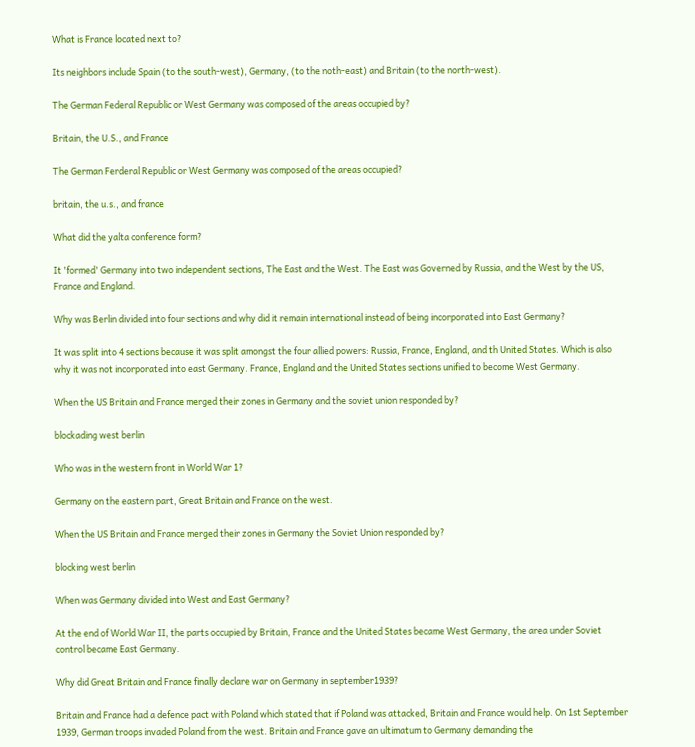What is France located next to?

Its neighbors include Spain (to the south-west), Germany, (to the noth-east) and Britain (to the north-west).

The German Federal Republic or West Germany was composed of the areas occupied by?

Britain, the U.S., and France

The German Ferderal Republic or West Germany was composed of the areas occupied?

britain, the u.s., and france

What did the yalta conference form?

It 'formed' Germany into two independent sections, The East and the West. The East was Governed by Russia, and the West by the US, France and England.

Why was Berlin divided into four sections and why did it remain international instead of being incorporated into East Germany?

It was split into 4 sections because it was split amongst the four allied powers: Russia, France, England, and th United States. Which is also why it was not incorporated into east Germany. France, England and the United States sections unified to become West Germany.

When the US Britain and France merged their zones in Germany and the soviet union responded by?

blockading west berlin

Who was in the western front in World War 1?

Germany on the eastern part, Great Britain and France on the west.

When the US Britain and France merged their zones in Germany the Soviet Union responded by?

blocking west berlin

When was Germany divided into West and East Germany?

At the end of World War II, the parts occupied by Britain, France and the United States became West Germany, the area under Soviet control became East Germany.

Why did Great Britain and France finally declare war on Germany in september1939?

Britain and France had a defence pact with Poland which stated that if Poland was attacked, Britain and France would help. On 1st September 1939, German troops invaded Poland from the west. Britain and France gave an ultimatum to Germany demanding the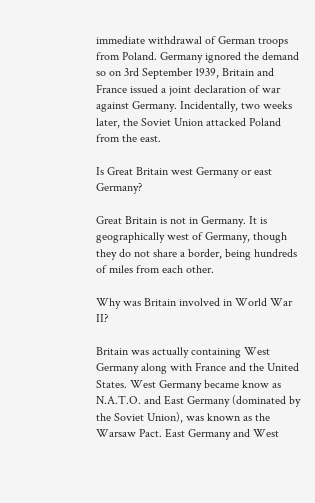immediate withdrawal of German troops from Poland. Germany ignored the demand so on 3rd September 1939, Britain and France issued a joint declaration of war against Germany. Incidentally, two weeks later, the Soviet Union attacked Poland from the east.

Is Great Britain west Germany or east Germany?

Great Britain is not in Germany. It is geographically west of Germany, though they do not share a border, being hundreds of miles from each other.

Why was Britain involved in World War II?

Britain was actually containing West Germany along with France and the United States. West Germany became know as N.A.T.O. and East Germany (dominated by the Soviet Union), was known as the Warsaw Pact. East Germany and West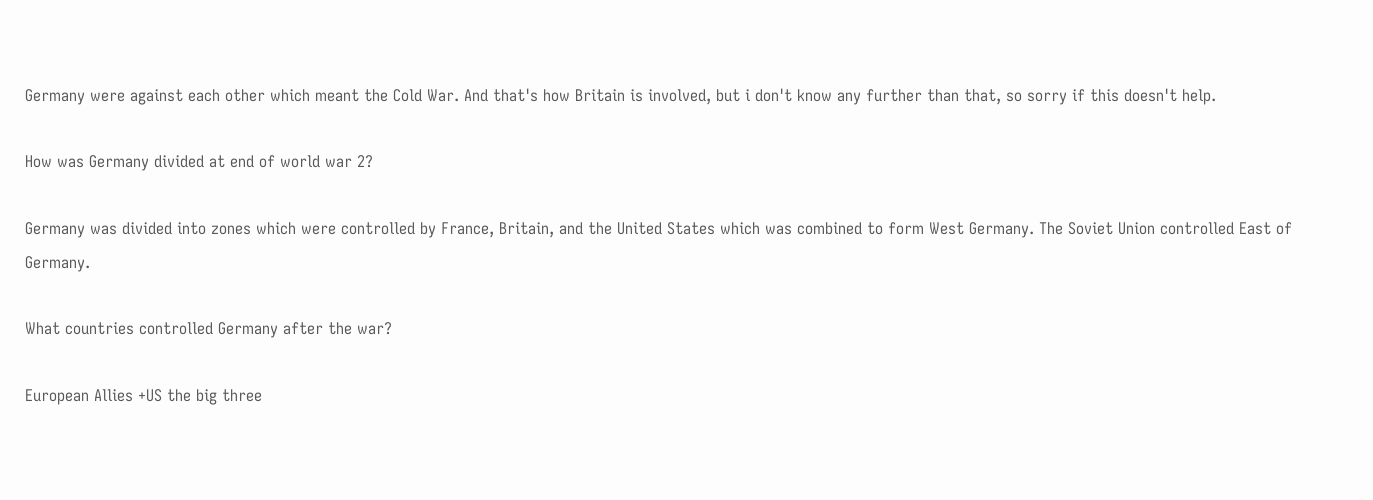Germany were against each other which meant the Cold War. And that's how Britain is involved, but i don't know any further than that, so sorry if this doesn't help.

How was Germany divided at end of world war 2?

Germany was divided into zones which were controlled by France, Britain, and the United States which was combined to form West Germany. The Soviet Union controlled East of Germany.

What countries controlled Germany after the war?

European Allies +US the big three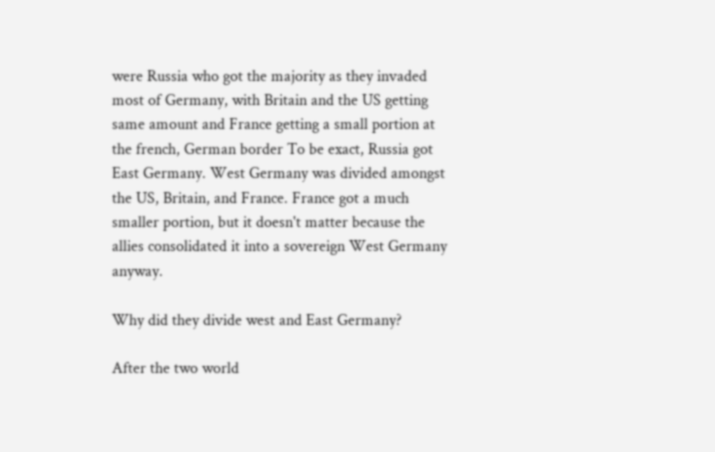were Russia who got the majority as they invaded most of Germany, with Britain and the US getting same amount and France getting a small portion at the french, German border To be exact, Russia got East Germany. West Germany was divided amongst the US, Britain, and France. France got a much smaller portion, but it doesn't matter because the allies consolidated it into a sovereign West Germany anyway.

Why did they divide west and East Germany?

After the two world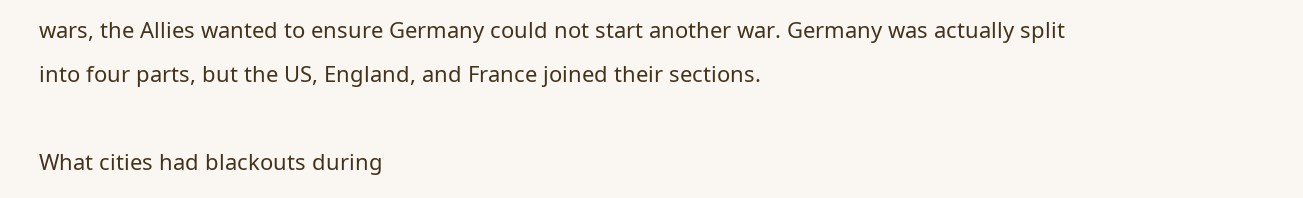wars, the Allies wanted to ensure Germany could not start another war. Germany was actually split into four parts, but the US, England, and France joined their sections.

What cities had blackouts during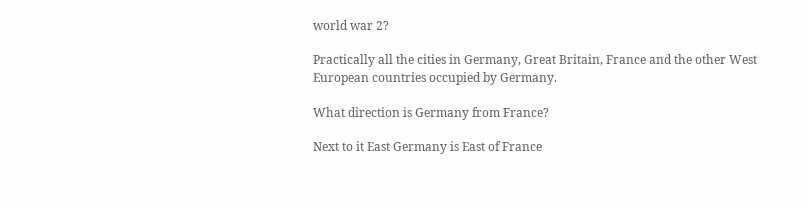world war 2?

Practically all the cities in Germany, Great Britain, France and the other West European countries occupied by Germany.

What direction is Germany from France?

Next to it East Germany is East of France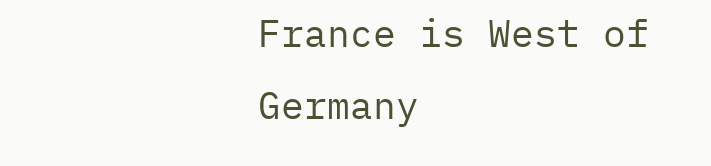France is West of Germany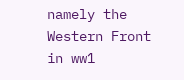namely the Western Front in ww1